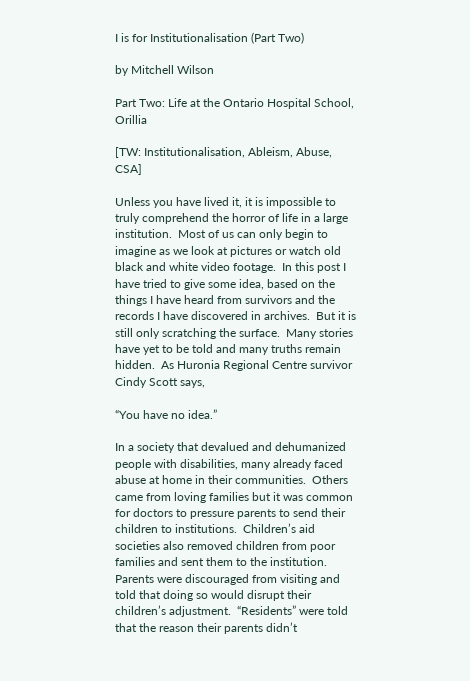I is for Institutionalisation (Part Two)

by Mitchell Wilson

Part Two: Life at the Ontario Hospital School, Orillia

[TW: Institutionalisation, Ableism, Abuse, CSA]

Unless you have lived it, it is impossible to truly comprehend the horror of life in a large institution.  Most of us can only begin to imagine as we look at pictures or watch old black and white video footage.  In this post I have tried to give some idea, based on the things I have heard from survivors and the records I have discovered in archives.  But it is still only scratching the surface.  Many stories have yet to be told and many truths remain hidden.  As Huronia Regional Centre survivor Cindy Scott says,

“You have no idea.”

In a society that devalued and dehumanized people with disabilities, many already faced abuse at home in their communities.  Others came from loving families but it was common for doctors to pressure parents to send their children to institutions.  Children’s aid societies also removed children from poor families and sent them to the institution. Parents were discouraged from visiting and told that doing so would disrupt their children’s adjustment.  “Residents” were told that the reason their parents didn’t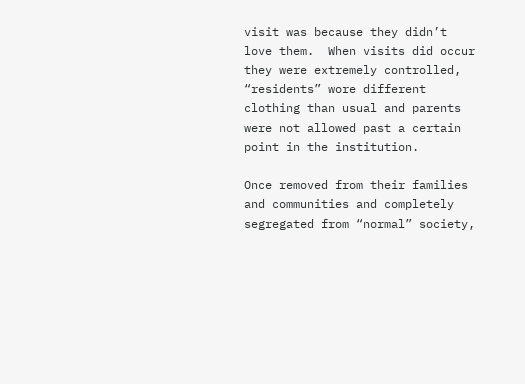visit was because they didn’t love them.  When visits did occur they were extremely controlled, “residents” wore different clothing than usual and parents were not allowed past a certain point in the institution.

Once removed from their families and communities and completely segregated from “normal” society,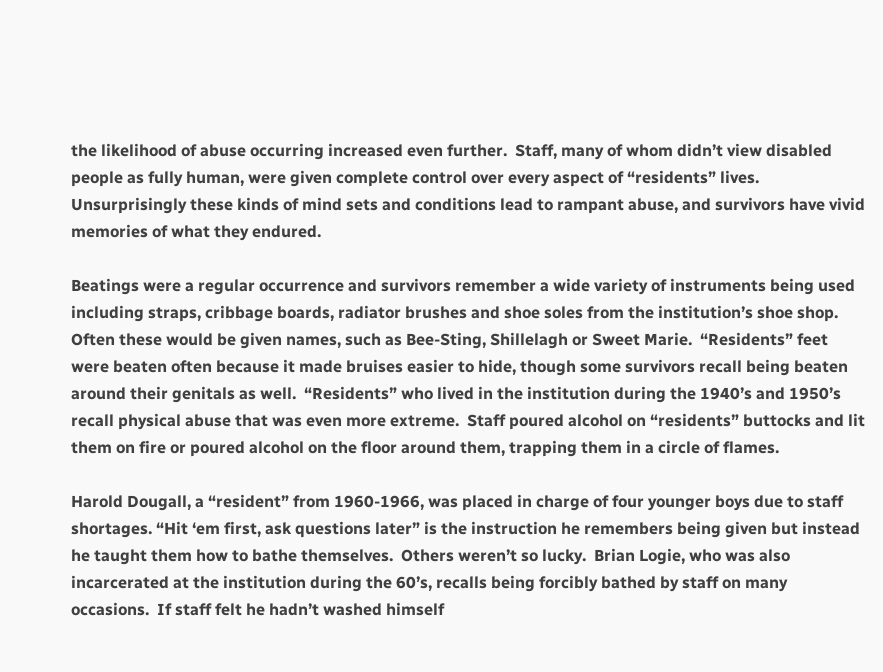the likelihood of abuse occurring increased even further.  Staff, many of whom didn’t view disabled people as fully human, were given complete control over every aspect of “residents” lives.   Unsurprisingly these kinds of mind sets and conditions lead to rampant abuse, and survivors have vivid memories of what they endured.

Beatings were a regular occurrence and survivors remember a wide variety of instruments being used including straps, cribbage boards, radiator brushes and shoe soles from the institution’s shoe shop.  Often these would be given names, such as Bee-Sting, Shillelagh or Sweet Marie.  “Residents” feet were beaten often because it made bruises easier to hide, though some survivors recall being beaten around their genitals as well.  “Residents” who lived in the institution during the 1940’s and 1950’s recall physical abuse that was even more extreme.  Staff poured alcohol on “residents” buttocks and lit them on fire or poured alcohol on the floor around them, trapping them in a circle of flames.

Harold Dougall, a “resident” from 1960-1966, was placed in charge of four younger boys due to staff shortages. “Hit ‘em first, ask questions later” is the instruction he remembers being given but instead he taught them how to bathe themselves.  Others weren’t so lucky.  Brian Logie, who was also incarcerated at the institution during the 60’s, recalls being forcibly bathed by staff on many occasions.  If staff felt he hadn’t washed himself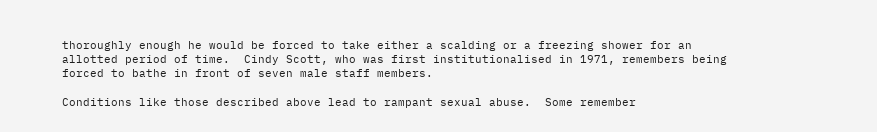thoroughly enough he would be forced to take either a scalding or a freezing shower for an allotted period of time.  Cindy Scott, who was first institutionalised in 1971, remembers being forced to bathe in front of seven male staff members.

Conditions like those described above lead to rampant sexual abuse.  Some remember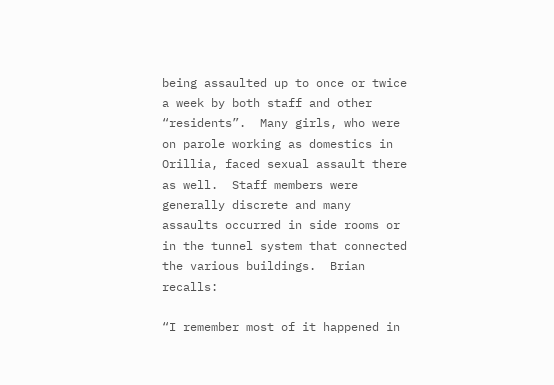being assaulted up to once or twice a week by both staff and other “residents”.  Many girls, who were on parole working as domestics in Orillia, faced sexual assault there as well.  Staff members were generally discrete and many assaults occurred in side rooms or in the tunnel system that connected the various buildings.  Brian recalls:

“I remember most of it happened in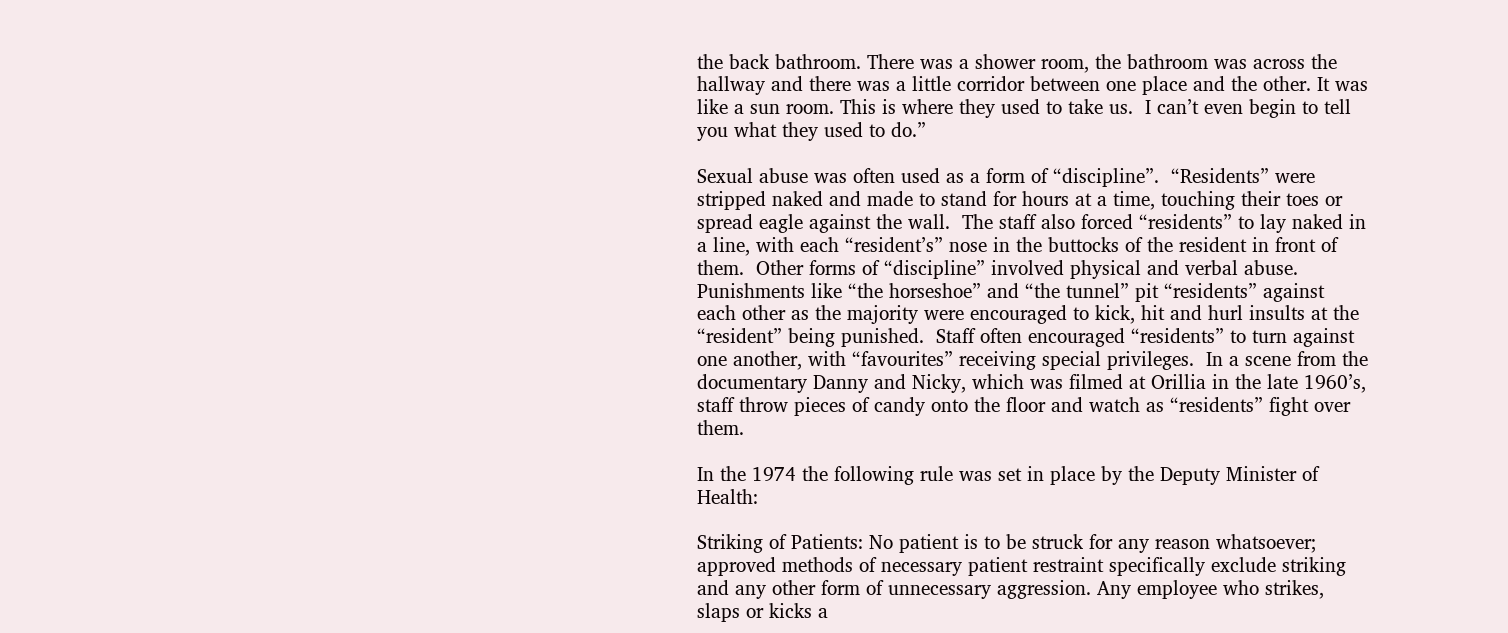the back bathroom. There was a shower room, the bathroom was across the hallway and there was a little corridor between one place and the other. It was like a sun room. This is where they used to take us.  I can’t even begin to tell you what they used to do.”

Sexual abuse was often used as a form of “discipline”.  “Residents” were stripped naked and made to stand for hours at a time, touching their toes or spread eagle against the wall.  The staff also forced “residents” to lay naked in a line, with each “resident’s” nose in the buttocks of the resident in front of them.  Other forms of “discipline” involved physical and verbal abuse.  Punishments like “the horseshoe” and “the tunnel” pit “residents” against each other as the majority were encouraged to kick, hit and hurl insults at the “resident” being punished.  Staff often encouraged “residents” to turn against one another, with “favourites” receiving special privileges.  In a scene from the documentary Danny and Nicky, which was filmed at Orillia in the late 1960’s, staff throw pieces of candy onto the floor and watch as “residents” fight over them.

In the 1974 the following rule was set in place by the Deputy Minister of Health:

Striking of Patients: No patient is to be struck for any reason whatsoever; approved methods of necessary patient restraint specifically exclude striking and any other form of unnecessary aggression. Any employee who strikes, slaps or kicks a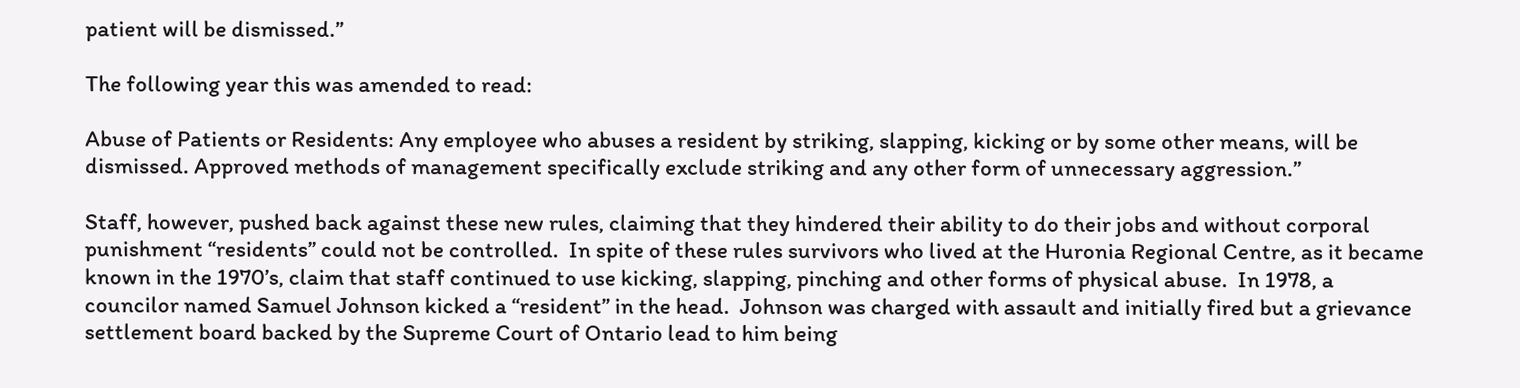patient will be dismissed.”

The following year this was amended to read:

Abuse of Patients or Residents: Any employee who abuses a resident by striking, slapping, kicking or by some other means, will be dismissed. Approved methods of management specifically exclude striking and any other form of unnecessary aggression.”

Staff, however, pushed back against these new rules, claiming that they hindered their ability to do their jobs and without corporal punishment “residents” could not be controlled.  In spite of these rules survivors who lived at the Huronia Regional Centre, as it became known in the 1970’s, claim that staff continued to use kicking, slapping, pinching and other forms of physical abuse.  In 1978, a councilor named Samuel Johnson kicked a “resident” in the head.  Johnson was charged with assault and initially fired but a grievance settlement board backed by the Supreme Court of Ontario lead to him being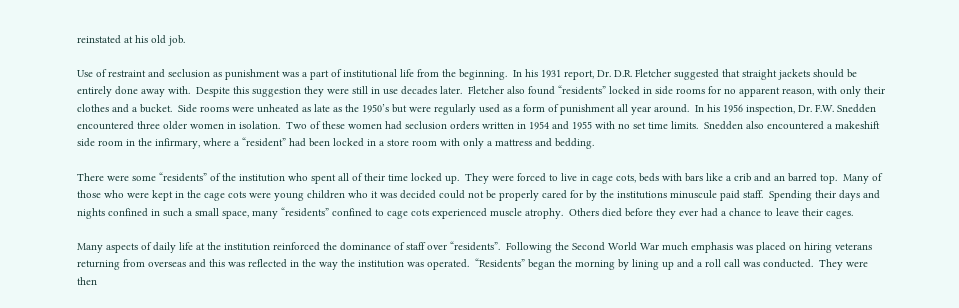reinstated at his old job.

Use of restraint and seclusion as punishment was a part of institutional life from the beginning.  In his 1931 report, Dr. D.R. Fletcher suggested that straight jackets should be entirely done away with.  Despite this suggestion they were still in use decades later.  Fletcher also found “residents” locked in side rooms for no apparent reason, with only their clothes and a bucket.  Side rooms were unheated as late as the 1950’s but were regularly used as a form of punishment all year around.  In his 1956 inspection, Dr. F.W. Snedden encountered three older women in isolation.  Two of these women had seclusion orders written in 1954 and 1955 with no set time limits.  Snedden also encountered a makeshift side room in the infirmary, where a “resident” had been locked in a store room with only a mattress and bedding.

There were some “residents” of the institution who spent all of their time locked up.  They were forced to live in cage cots, beds with bars like a crib and an barred top.  Many of those who were kept in the cage cots were young children who it was decided could not be properly cared for by the institutions minuscule paid staff.  Spending their days and nights confined in such a small space, many “residents” confined to cage cots experienced muscle atrophy.  Others died before they ever had a chance to leave their cages.

Many aspects of daily life at the institution reinforced the dominance of staff over “residents”.  Following the Second World War much emphasis was placed on hiring veterans returning from overseas and this was reflected in the way the institution was operated.  “Residents” began the morning by lining up and a roll call was conducted.  They were then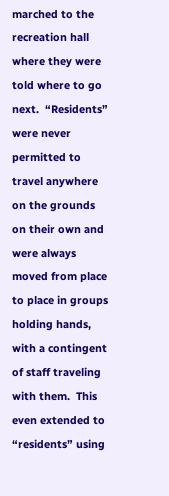marched to the recreation hall where they were told where to go next.  “Residents” were never permitted to travel anywhere on the grounds on their own and were always moved from place to place in groups holding hands, with a contingent of staff traveling with them.  This even extended to “residents” using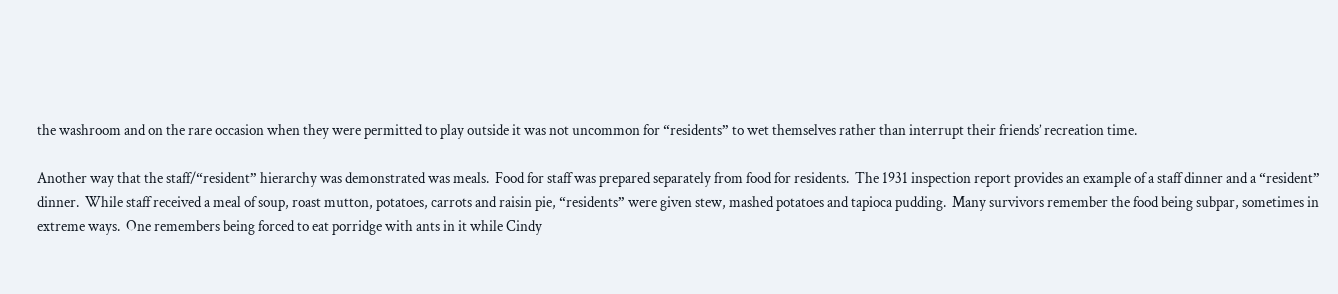the washroom and on the rare occasion when they were permitted to play outside it was not uncommon for “residents” to wet themselves rather than interrupt their friends’ recreation time.

Another way that the staff/“resident” hierarchy was demonstrated was meals.  Food for staff was prepared separately from food for residents.  The 1931 inspection report provides an example of a staff dinner and a “resident” dinner.  While staff received a meal of soup, roast mutton, potatoes, carrots and raisin pie, “residents” were given stew, mashed potatoes and tapioca pudding.  Many survivors remember the food being subpar, sometimes in extreme ways.  One remembers being forced to eat porridge with ants in it while Cindy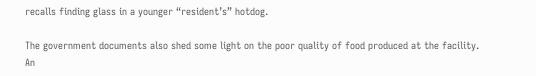recalls finding glass in a younger “resident’s” hotdog.

The government documents also shed some light on the poor quality of food produced at the facility.  An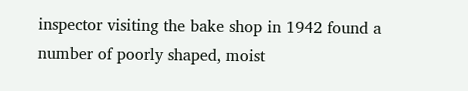inspector visiting the bake shop in 1942 found a number of poorly shaped, moist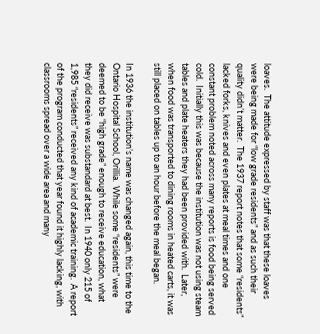loaves.  The attitude expressed by staff was that these loaves were being made for “low grade residents” and as such their quality didn’t matter.  The 1937 report notes that some “residents” lacked forks, knives and even plates at meal times and one constant problem noted across many reports is food being served cold.  Initially this was because the institution was not using steam tables and plate heaters they had been provided with.  Later, when food was transported to dining rooms in heated carts, it was still placed on tables up to an hour before the meal began.

In 1936 the institution’s name was changed again, this time to the Ontario Hospital School, Orillia.  While some “residents” were deemed to be “high grade” enough to receive education, what they did receive was substandard at best.  In 1940 only 215 of 1,985 “residents” received any kind of academic training.  A report of the program conducted that year found it highly lacking, with classrooms spread over a wide area and many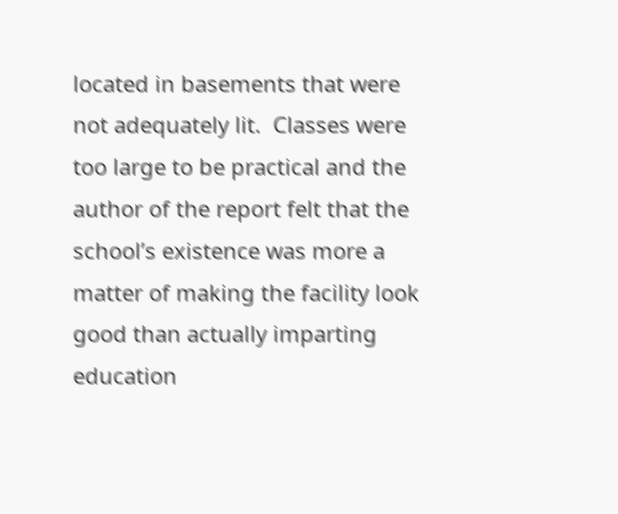located in basements that were not adequately lit.  Classes were too large to be practical and the author of the report felt that the school’s existence was more a matter of making the facility look good than actually imparting education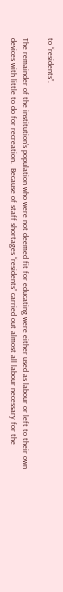to “residents”.

The remainder of the institution’s population who were not deemed fit for educating were either used as labour or left to their own devices with little to do for recreation.  Because of staff shortages “residents” carried out almost all labour necessary for the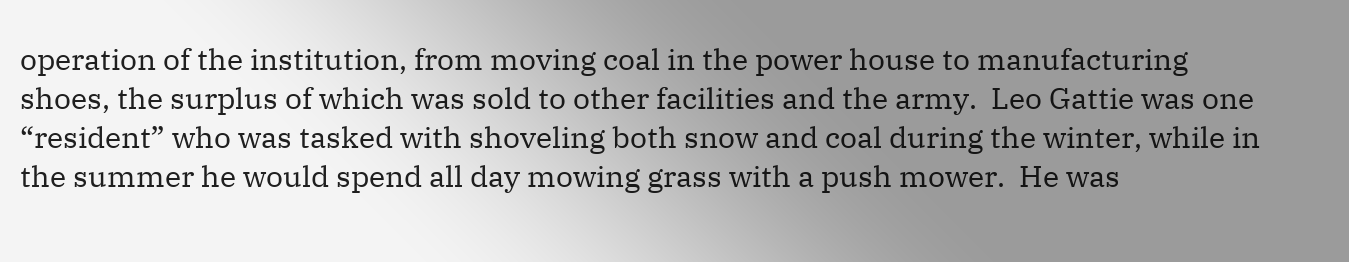operation of the institution, from moving coal in the power house to manufacturing shoes, the surplus of which was sold to other facilities and the army.  Leo Gattie was one “resident” who was tasked with shoveling both snow and coal during the winter, while in the summer he would spend all day mowing grass with a push mower.  He was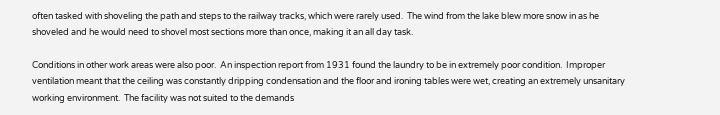often tasked with shoveling the path and steps to the railway tracks, which were rarely used.  The wind from the lake blew more snow in as he shoveled and he would need to shovel most sections more than once, making it an all day task.

Conditions in other work areas were also poor.  An inspection report from 1931 found the laundry to be in extremely poor condition.  Improper ventilation meant that the ceiling was constantly dripping condensation and the floor and ironing tables were wet, creating an extremely unsanitary working environment.  The facility was not suited to the demands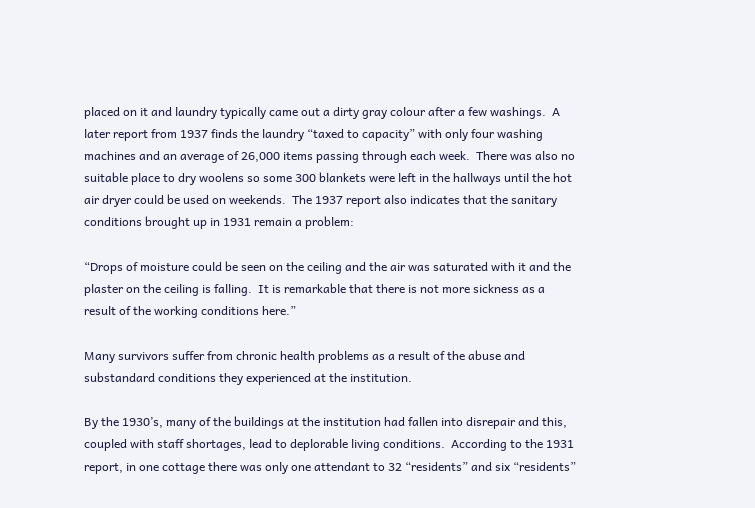placed on it and laundry typically came out a dirty gray colour after a few washings.  A later report from 1937 finds the laundry “taxed to capacity” with only four washing machines and an average of 26,000 items passing through each week.  There was also no suitable place to dry woolens so some 300 blankets were left in the hallways until the hot air dryer could be used on weekends.  The 1937 report also indicates that the sanitary conditions brought up in 1931 remain a problem:

“Drops of moisture could be seen on the ceiling and the air was saturated with it and the plaster on the ceiling is falling.  It is remarkable that there is not more sickness as a result of the working conditions here.”

Many survivors suffer from chronic health problems as a result of the abuse and substandard conditions they experienced at the institution.

By the 1930’s, many of the buildings at the institution had fallen into disrepair and this, coupled with staff shortages, lead to deplorable living conditions.  According to the 1931 report, in one cottage there was only one attendant to 32 “residents” and six “residents”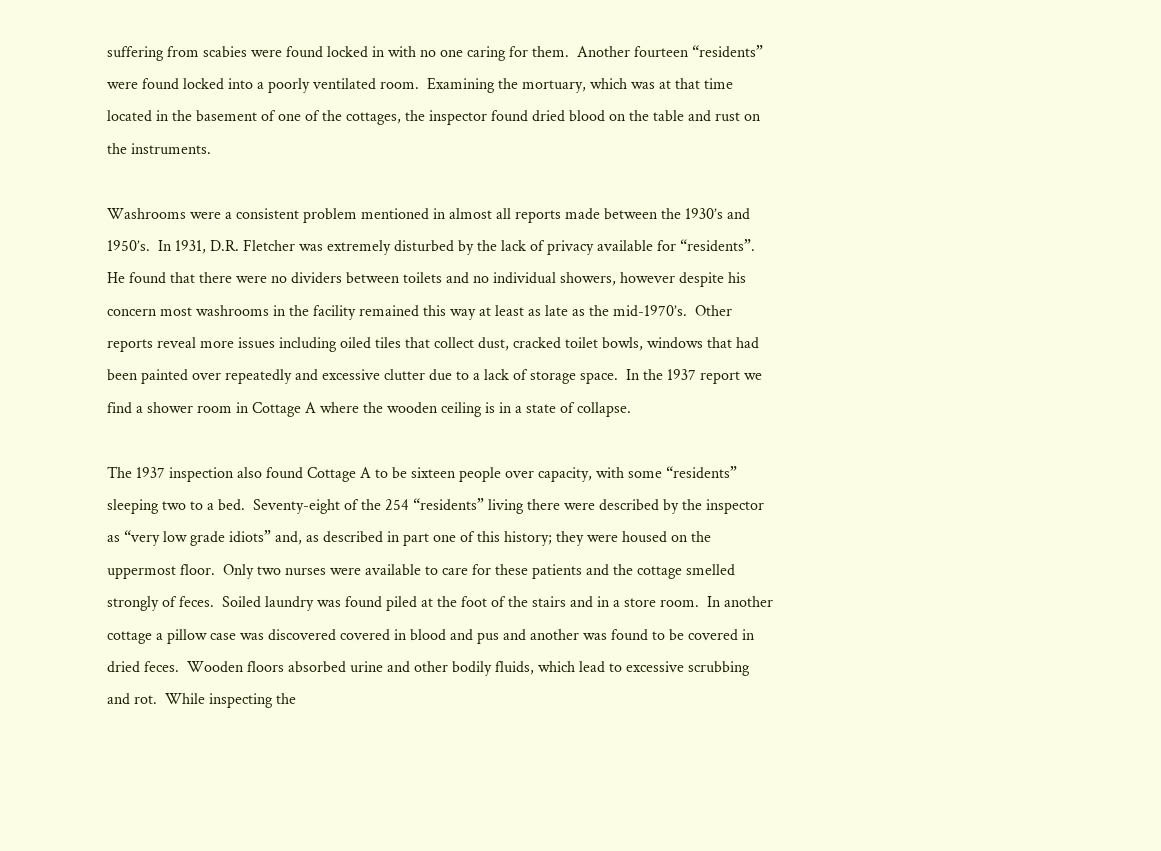suffering from scabies were found locked in with no one caring for them.  Another fourteen “residents” were found locked into a poorly ventilated room.  Examining the mortuary, which was at that time located in the basement of one of the cottages, the inspector found dried blood on the table and rust on the instruments.

Washrooms were a consistent problem mentioned in almost all reports made between the 1930’s and 1950’s.  In 1931, D.R. Fletcher was extremely disturbed by the lack of privacy available for “residents”.  He found that there were no dividers between toilets and no individual showers, however despite his concern most washrooms in the facility remained this way at least as late as the mid-1970’s.  Other reports reveal more issues including oiled tiles that collect dust, cracked toilet bowls, windows that had been painted over repeatedly and excessive clutter due to a lack of storage space.  In the 1937 report we find a shower room in Cottage A where the wooden ceiling is in a state of collapse.

The 1937 inspection also found Cottage A to be sixteen people over capacity, with some “residents” sleeping two to a bed.  Seventy-eight of the 254 “residents” living there were described by the inspector as “very low grade idiots” and, as described in part one of this history; they were housed on the uppermost floor.  Only two nurses were available to care for these patients and the cottage smelled strongly of feces.  Soiled laundry was found piled at the foot of the stairs and in a store room.  In another cottage a pillow case was discovered covered in blood and pus and another was found to be covered in dried feces.  Wooden floors absorbed urine and other bodily fluids, which lead to excessive scrubbing and rot.  While inspecting the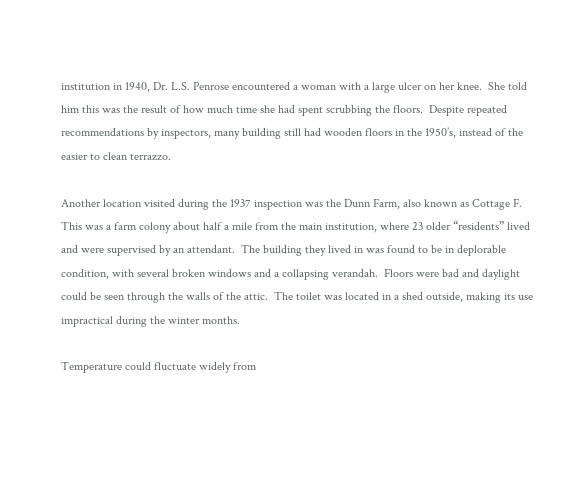institution in 1940, Dr. L.S. Penrose encountered a woman with a large ulcer on her knee.  She told him this was the result of how much time she had spent scrubbing the floors.  Despite repeated recommendations by inspectors, many building still had wooden floors in the 1950’s, instead of the easier to clean terrazzo.

Another location visited during the 1937 inspection was the Dunn Farm, also known as Cottage F.  This was a farm colony about half a mile from the main institution, where 23 older “residents” lived and were supervised by an attendant.  The building they lived in was found to be in deplorable condition, with several broken windows and a collapsing verandah.  Floors were bad and daylight could be seen through the walls of the attic.  The toilet was located in a shed outside, making its use impractical during the winter months.

Temperature could fluctuate widely from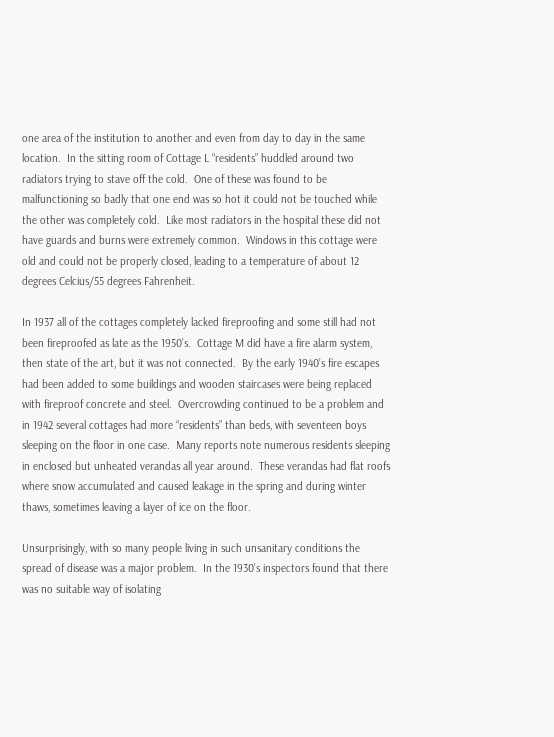one area of the institution to another and even from day to day in the same location.  In the sitting room of Cottage L “residents” huddled around two radiators trying to stave off the cold.  One of these was found to be malfunctioning so badly that one end was so hot it could not be touched while the other was completely cold.  Like most radiators in the hospital these did not have guards and burns were extremely common.  Windows in this cottage were old and could not be properly closed, leading to a temperature of about 12 degrees Celcius/55 degrees Fahrenheit.

In 1937 all of the cottages completely lacked fireproofing and some still had not been fireproofed as late as the 1950’s.  Cottage M did have a fire alarm system, then state of the art, but it was not connected.  By the early 1940’s fire escapes had been added to some buildings and wooden staircases were being replaced with fireproof concrete and steel.  Overcrowding continued to be a problem and in 1942 several cottages had more “residents” than beds, with seventeen boys sleeping on the floor in one case.  Many reports note numerous residents sleeping in enclosed but unheated verandas all year around.  These verandas had flat roofs where snow accumulated and caused leakage in the spring and during winter thaws, sometimes leaving a layer of ice on the floor.

Unsurprisingly, with so many people living in such unsanitary conditions the spread of disease was a major problem.  In the 1930’s inspectors found that there was no suitable way of isolating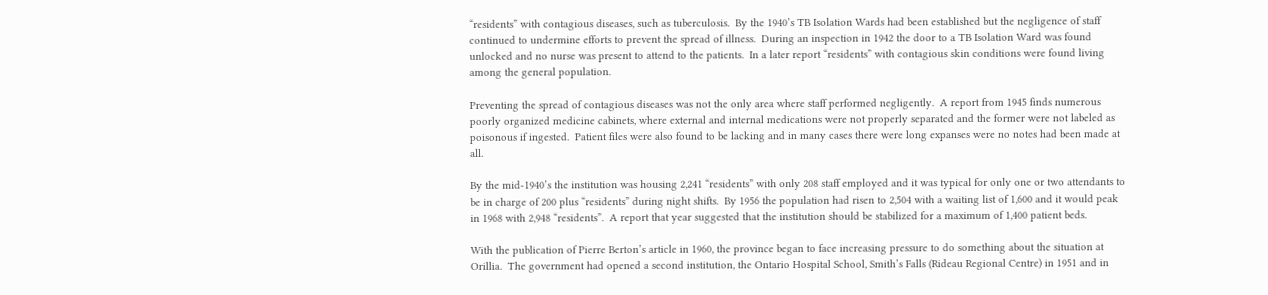“residents” with contagious diseases, such as tuberculosis.  By the 1940’s TB Isolation Wards had been established but the negligence of staff continued to undermine efforts to prevent the spread of illness.  During an inspection in 1942 the door to a TB Isolation Ward was found unlocked and no nurse was present to attend to the patients.  In a later report “residents” with contagious skin conditions were found living among the general population.

Preventing the spread of contagious diseases was not the only area where staff performed negligently.  A report from 1945 finds numerous poorly organized medicine cabinets, where external and internal medications were not properly separated and the former were not labeled as poisonous if ingested.  Patient files were also found to be lacking and in many cases there were long expanses were no notes had been made at all.

By the mid-1940’s the institution was housing 2,241 “residents” with only 208 staff employed and it was typical for only one or two attendants to be in charge of 200 plus “residents” during night shifts.  By 1956 the population had risen to 2,504 with a waiting list of 1,600 and it would peak in 1968 with 2,948 “residents”.  A report that year suggested that the institution should be stabilized for a maximum of 1,400 patient beds.

With the publication of Pierre Berton’s article in 1960, the province began to face increasing pressure to do something about the situation at Orillia.  The government had opened a second institution, the Ontario Hospital School, Smith’s Falls (Rideau Regional Centre) in 1951 and in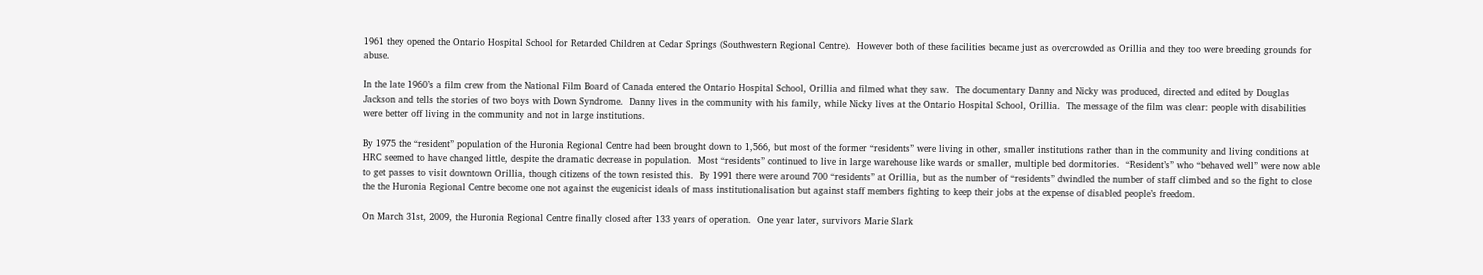1961 they opened the Ontario Hospital School for Retarded Children at Cedar Springs (Southwestern Regional Centre).  However both of these facilities became just as overcrowded as Orillia and they too were breeding grounds for abuse.

In the late 1960’s a film crew from the National Film Board of Canada entered the Ontario Hospital School, Orillia and filmed what they saw.  The documentary Danny and Nicky was produced, directed and edited by Douglas Jackson and tells the stories of two boys with Down Syndrome.  Danny lives in the community with his family, while Nicky lives at the Ontario Hospital School, Orillia.  The message of the film was clear: people with disabilities were better off living in the community and not in large institutions.

By 1975 the “resident” population of the Huronia Regional Centre had been brought down to 1,566, but most of the former “residents” were living in other, smaller institutions rather than in the community and living conditions at HRC seemed to have changed little, despite the dramatic decrease in population.  Most “residents” continued to live in large warehouse like wards or smaller, multiple bed dormitories.  “Resident’s” who “behaved well” were now able to get passes to visit downtown Orillia, though citizens of the town resisted this.  By 1991 there were around 700 “residents” at Orillia, but as the number of “residents” dwindled the number of staff climbed and so the fight to close the the Huronia Regional Centre become one not against the eugenicist ideals of mass institutionalisation but against staff members fighting to keep their jobs at the expense of disabled people’s freedom.

On March 31st, 2009, the Huronia Regional Centre finally closed after 133 years of operation.  One year later, survivors Marie Slark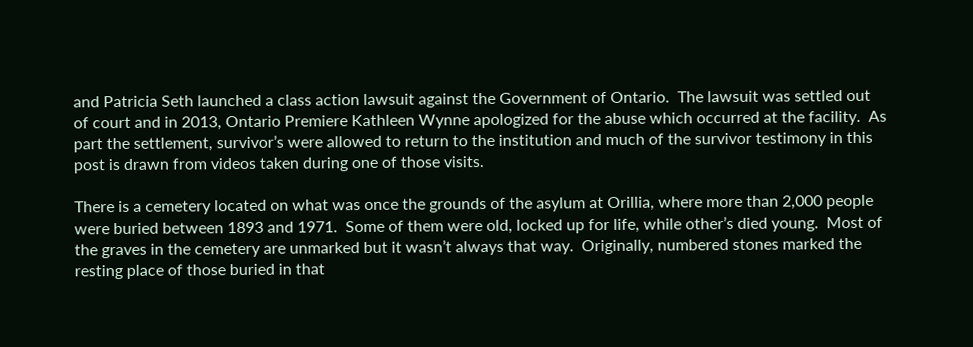and Patricia Seth launched a class action lawsuit against the Government of Ontario.  The lawsuit was settled out of court and in 2013, Ontario Premiere Kathleen Wynne apologized for the abuse which occurred at the facility.  As part the settlement, survivor’s were allowed to return to the institution and much of the survivor testimony in this post is drawn from videos taken during one of those visits.

There is a cemetery located on what was once the grounds of the asylum at Orillia, where more than 2,000 people were buried between 1893 and 1971.  Some of them were old, locked up for life, while other’s died young.  Most of the graves in the cemetery are unmarked but it wasn’t always that way.  Originally, numbered stones marked the resting place of those buried in that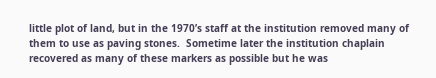little plot of land, but in the 1970’s staff at the institution removed many of them to use as paving stones.  Sometime later the institution chaplain recovered as many of these markers as possible but he was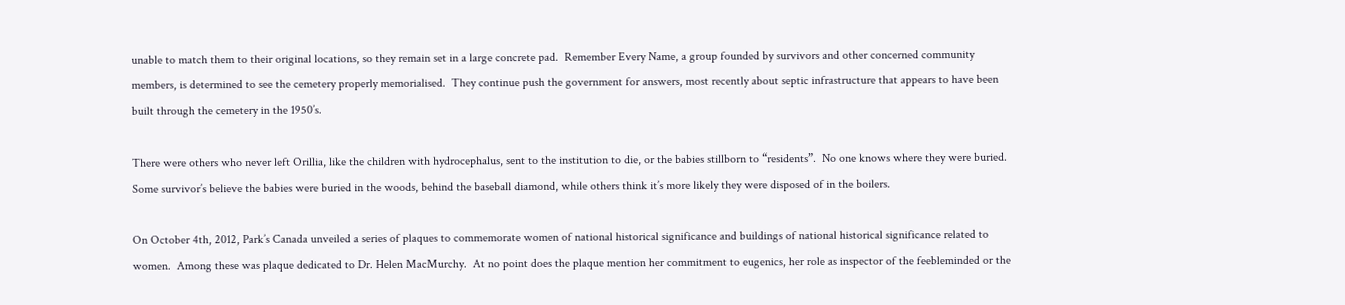unable to match them to their original locations, so they remain set in a large concrete pad.  Remember Every Name, a group founded by survivors and other concerned community members, is determined to see the cemetery properly memorialised.  They continue push the government for answers, most recently about septic infrastructure that appears to have been built through the cemetery in the 1950’s.

There were others who never left Orillia, like the children with hydrocephalus, sent to the institution to die, or the babies stillborn to “residents”.  No one knows where they were buried.  Some survivor’s believe the babies were buried in the woods, behind the baseball diamond, while others think it’s more likely they were disposed of in the boilers.

On October 4th, 2012, Park’s Canada unveiled a series of plaques to commemorate women of national historical significance and buildings of national historical significance related to women.  Among these was plaque dedicated to Dr. Helen MacMurchy.  At no point does the plaque mention her commitment to eugenics, her role as inspector of the feebleminded or the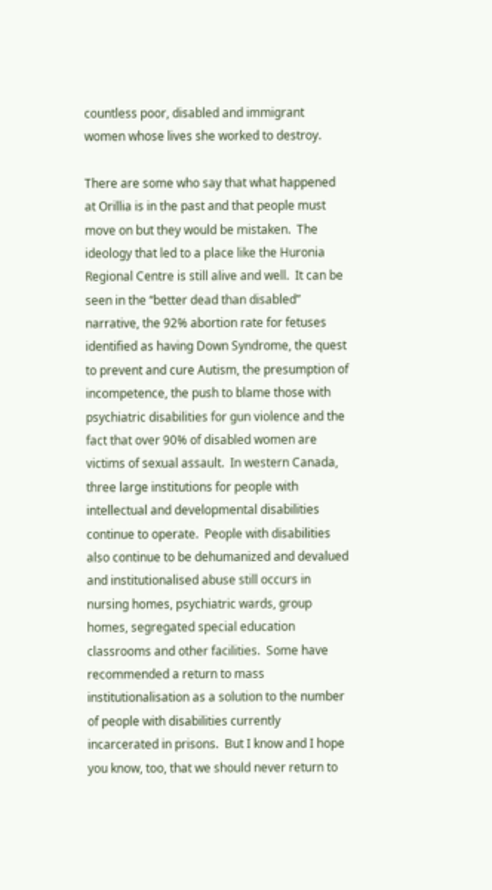countless poor, disabled and immigrant women whose lives she worked to destroy.

There are some who say that what happened at Orillia is in the past and that people must move on but they would be mistaken.  The ideology that led to a place like the Huronia Regional Centre is still alive and well.  It can be seen in the “better dead than disabled” narrative, the 92% abortion rate for fetuses identified as having Down Syndrome, the quest to prevent and cure Autism, the presumption of incompetence, the push to blame those with psychiatric disabilities for gun violence and the fact that over 90% of disabled women are victims of sexual assault.  In western Canada, three large institutions for people with intellectual and developmental disabilities continue to operate.  People with disabilities also continue to be dehumanized and devalued and institutionalised abuse still occurs in nursing homes, psychiatric wards, group homes, segregated special education classrooms and other facilities.  Some have recommended a return to mass institutionalisation as a solution to the number of people with disabilities currently incarcerated in prisons.  But I know and I hope you know, too, that we should never return to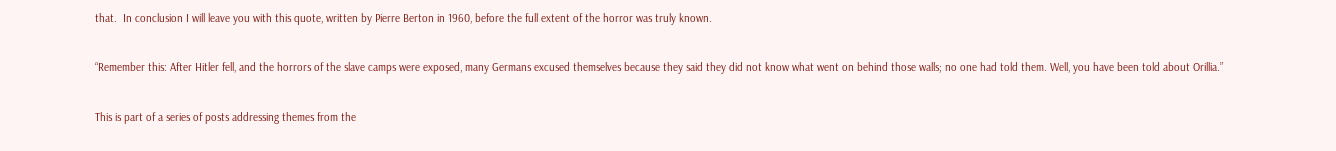that.  In conclusion I will leave you with this quote, written by Pierre Berton in 1960, before the full extent of the horror was truly known.

“Remember this: After Hitler fell, and the horrors of the slave camps were exposed, many Germans excused themselves because they said they did not know what went on behind those walls; no one had told them. Well, you have been told about Orillia.”

This is part of a series of posts addressing themes from the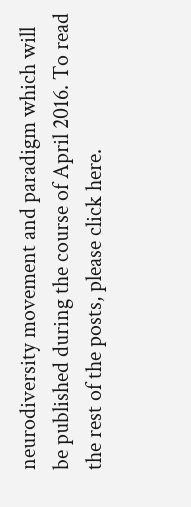neurodiversity movement and paradigm which will be published during the course of April 2016. To read the rest of the posts, please click here.